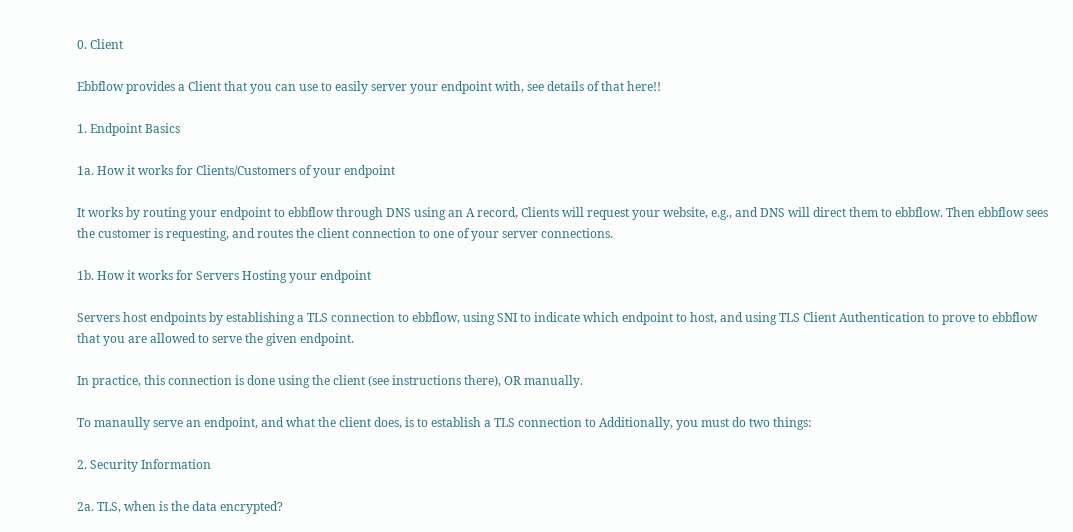0. Client

Ebbflow provides a Client that you can use to easily server your endpoint with, see details of that here!!

1. Endpoint Basics

1a. How it works for Clients/Customers of your endpoint

It works by routing your endpoint to ebbflow through DNS using an A record, Clients will request your website, e.g., and DNS will direct them to ebbflow. Then ebbflow sees the customer is requesting, and routes the client connection to one of your server connections.

1b. How it works for Servers Hosting your endpoint

Servers host endpoints by establishing a TLS connection to ebbflow, using SNI to indicate which endpoint to host, and using TLS Client Authentication to prove to ebbflow that you are allowed to serve the given endpoint.

In practice, this connection is done using the client (see instructions there), OR manually.

To manaully serve an endpoint, and what the client does, is to establish a TLS connection to Additionally, you must do two things:

2. Security Information

2a. TLS, when is the data encrypted?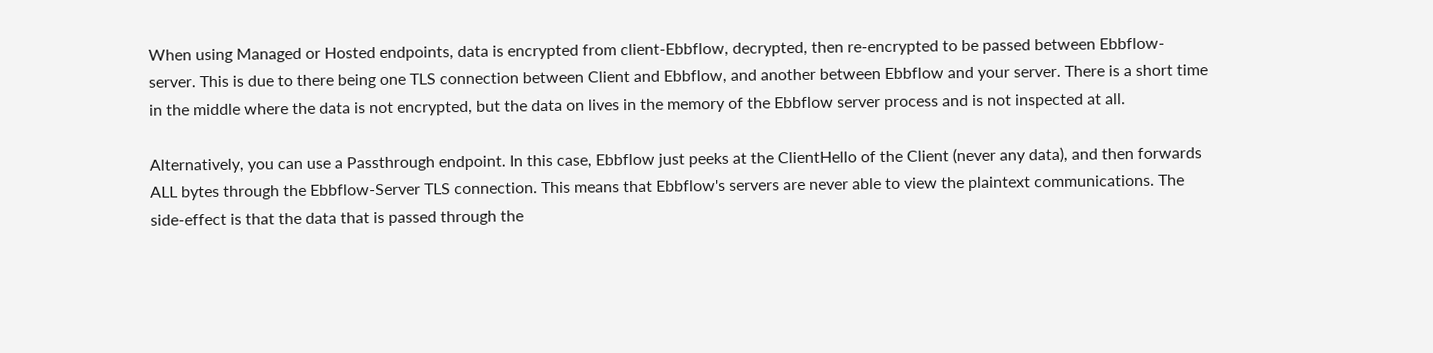When using Managed or Hosted endpoints, data is encrypted from client-Ebbflow, decrypted, then re-encrypted to be passed between Ebbflow-server. This is due to there being one TLS connection between Client and Ebbflow, and another between Ebbflow and your server. There is a short time in the middle where the data is not encrypted, but the data on lives in the memory of the Ebbflow server process and is not inspected at all.

Alternatively, you can use a Passthrough endpoint. In this case, Ebbflow just peeks at the ClientHello of the Client (never any data), and then forwards ALL bytes through the Ebbflow-Server TLS connection. This means that Ebbflow's servers are never able to view the plaintext communications. The side-effect is that the data that is passed through the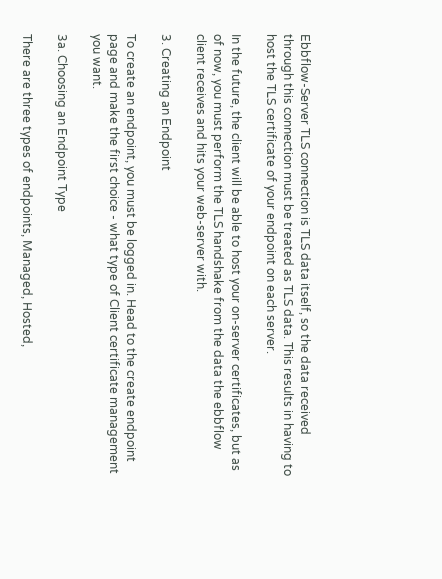Ebbflow-Server TLS connection is TLS data itself, so the data received through this connection must be treated as TLS data. This results in having to host the TLS certificate of your endpoint on each server.

In the future, the client will be able to host your on-server certificates, but as of now, you must perform the TLS handshake from the data the ebbflow client receives and hits your web-server with.

3. Creating an Endpoint

To create an endpoint, you must be logged in. Head to the create endpoint page and make the first choice - what type of Client certificate management you want.

3a. Choosing an Endpoint Type

There are three types of endpoints, Managed, Hosted,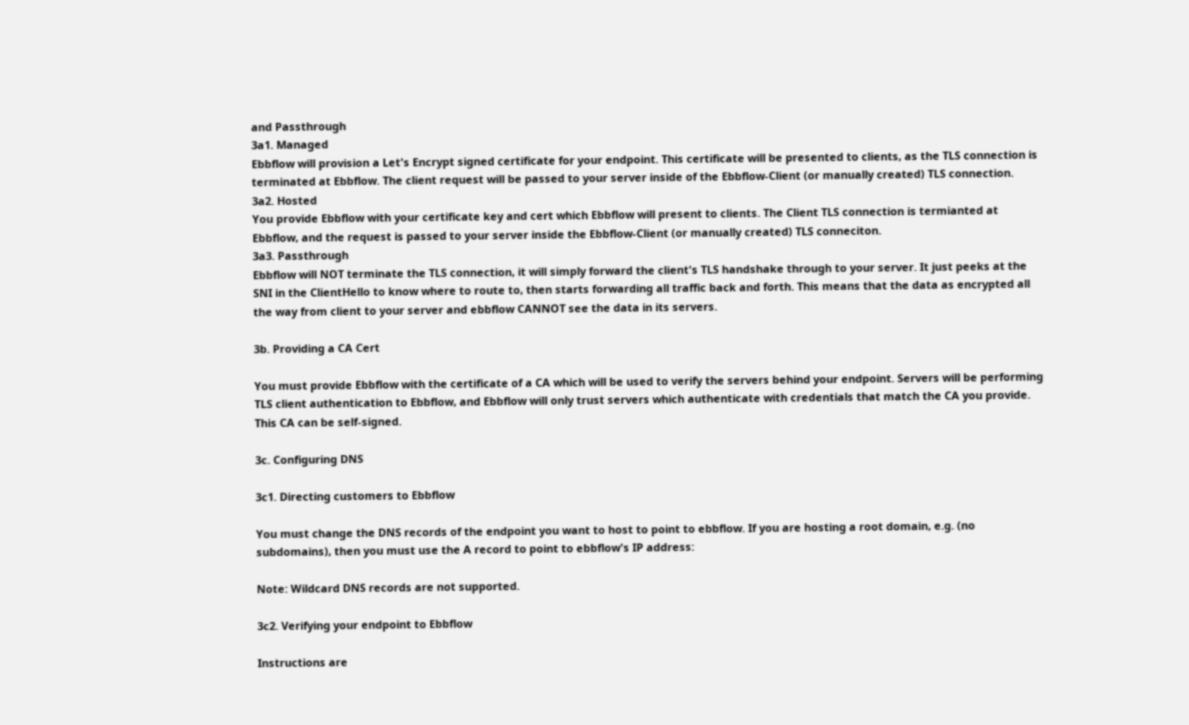and Passthrough
3a1. Managed
Ebbflow will provision a Let's Encrypt signed certificate for your endpoint. This certificate will be presented to clients, as the TLS connection is terminated at Ebbflow. The client request will be passed to your server inside of the Ebbflow-Client (or manually created) TLS connection.
3a2. Hosted
You provide Ebbflow with your certificate key and cert which Ebbflow will present to clients. The Client TLS connection is termianted at Ebbflow, and the request is passed to your server inside the Ebbflow-Client (or manually created) TLS conneciton.
3a3. Passthrough
Ebbflow will NOT terminate the TLS connection, it will simply forward the client's TLS handshake through to your server. It just peeks at the SNI in the ClientHello to know where to route to, then starts forwarding all traffic back and forth. This means that the data as encrypted all the way from client to your server and ebbflow CANNOT see the data in its servers.

3b. Providing a CA Cert

You must provide Ebbflow with the certificate of a CA which will be used to verify the servers behind your endpoint. Servers will be performing TLS client authentication to Ebbflow, and Ebbflow will only trust servers which authenticate with credentials that match the CA you provide. This CA can be self-signed.

3c. Configuring DNS

3c1. Directing customers to Ebbflow

You must change the DNS records of the endpoint you want to host to point to ebbflow. If you are hosting a root domain, e.g. (no subdomains), then you must use the A record to point to ebbflow's IP address:

Note: Wildcard DNS records are not supported.

3c2. Verifying your endpoint to Ebbflow

Instructions are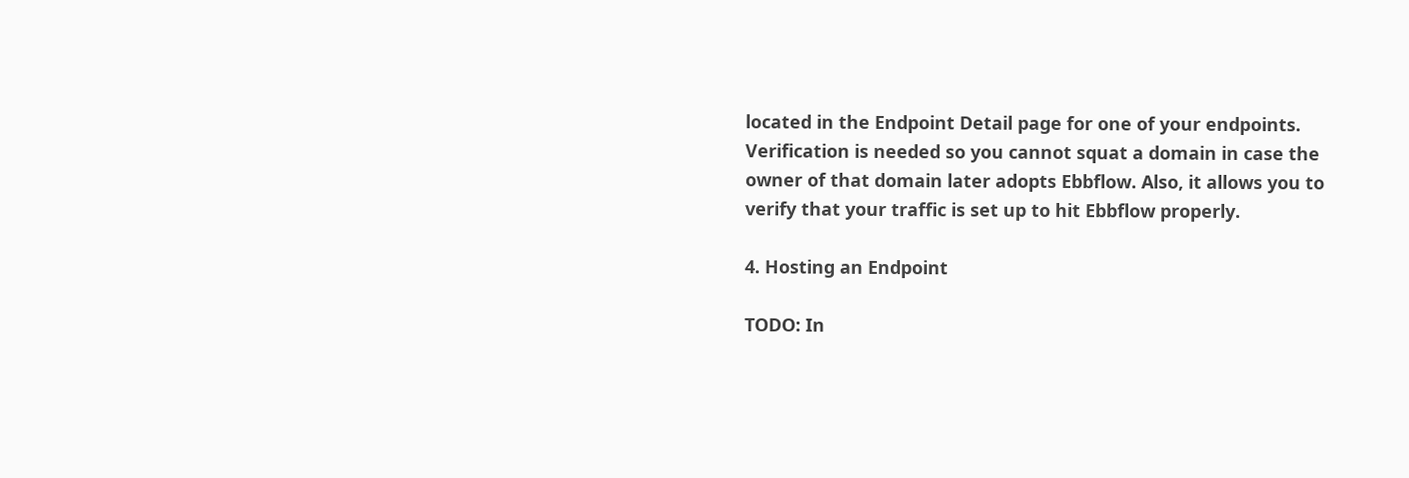located in the Endpoint Detail page for one of your endpoints. Verification is needed so you cannot squat a domain in case the owner of that domain later adopts Ebbflow. Also, it allows you to verify that your traffic is set up to hit Ebbflow properly.

4. Hosting an Endpoint

TODO: In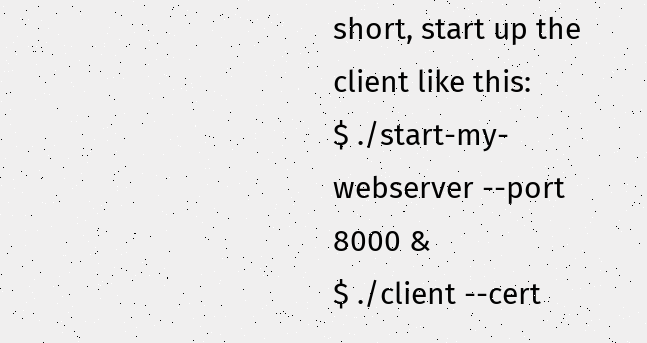short, start up the client like this:
$ ./start-my-webserver --port 8000 &
$ ./client --cert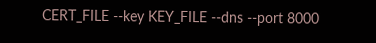CERT_FILE --key KEY_FILE --dns --port 8000